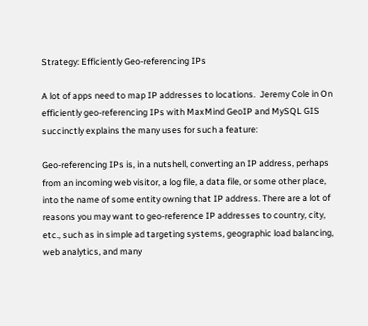Strategy: Efficiently Geo-referencing IPs

A lot of apps need to map IP addresses to locations.  Jeremy Cole in On efficiently geo-referencing IPs with MaxMind GeoIP and MySQL GIS succinctly explains the many uses for such a feature:

Geo-referencing IPs is, in a nutshell, converting an IP address, perhaps from an incoming web visitor, a log file, a data file, or some other place, into the name of some entity owning that IP address. There are a lot of reasons you may want to geo-reference IP addresses to country, city, etc., such as in simple ad targeting systems, geographic load balancing, web analytics, and many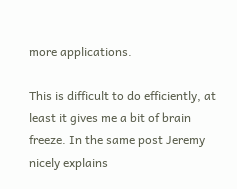more applications.

This is difficult to do efficiently, at least it gives me a bit of brain freeze. In the same post Jeremy nicely explains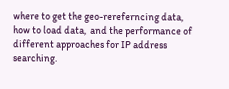where to get the geo-rereferncing data, how to load data,  and the performance of different approaches for IP address searching.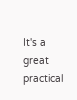It's a great practical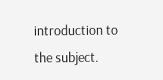introduction to the subject.